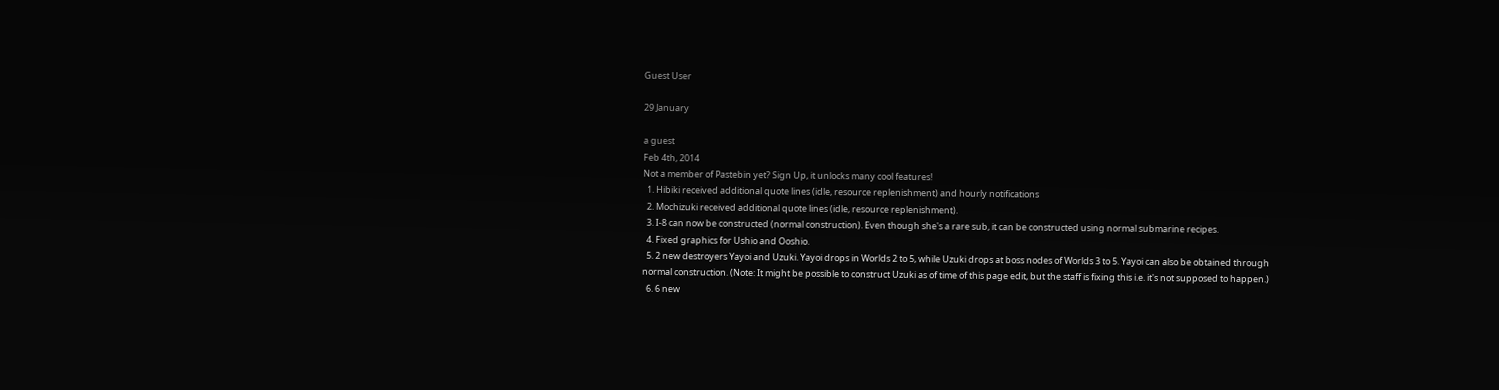Guest User

29 January

a guest
Feb 4th, 2014
Not a member of Pastebin yet? Sign Up, it unlocks many cool features!
  1. Hibiki received additional quote lines (idle, resource replenishment) and hourly notifications
  2. Mochizuki received additional quote lines (idle, resource replenishment).
  3. I-8 can now be constructed (normal construction). Even though she's a rare sub, it can be constructed using normal submarine recipes.
  4. Fixed graphics for Ushio and Ooshio.
  5. 2 new destroyers Yayoi and Uzuki. Yayoi drops in Worlds 2 to 5, while Uzuki drops at boss nodes of Worlds 3 to 5. Yayoi can also be obtained through normal construction. (Note: It might be possible to construct Uzuki as of time of this page edit, but the staff is fixing this i.e. it's not supposed to happen.)
  6. 6 new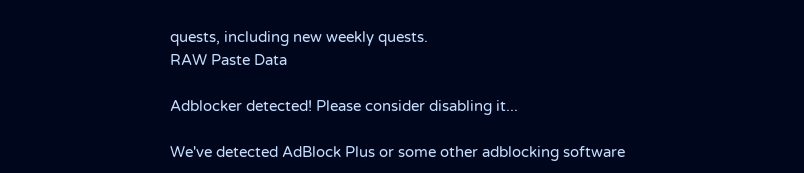quests, including new weekly quests.
RAW Paste Data

Adblocker detected! Please consider disabling it...

We've detected AdBlock Plus or some other adblocking software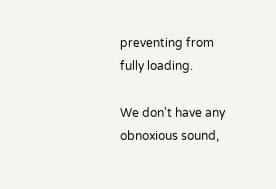preventing from fully loading.

We don't have any obnoxious sound,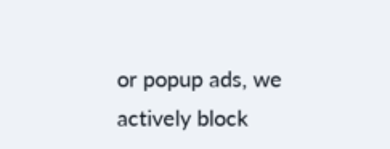or popup ads, we actively block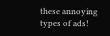these annoying types of ads!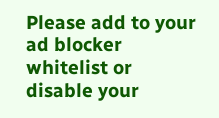Please add to your ad blocker whitelist or disable your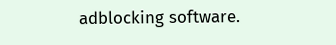adblocking software.